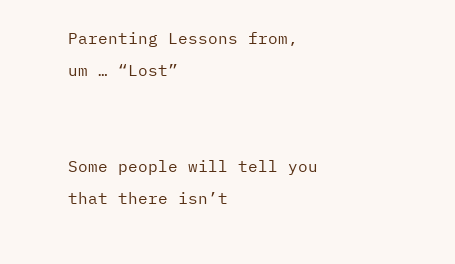Parenting Lessons from, um … “Lost”


Some people will tell you that there isn’t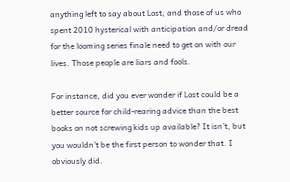anything left to say about Lost, and those of us who spent 2010 hysterical with anticipation and/or dread for the looming series finale need to get on with our lives. Those people are liars and fools.

For instance, did you ever wonder if Lost could be a better source for child-rearing advice than the best books on not screwing kids up available? It isn’t, but you wouldn’t be the first person to wonder that. I obviously did.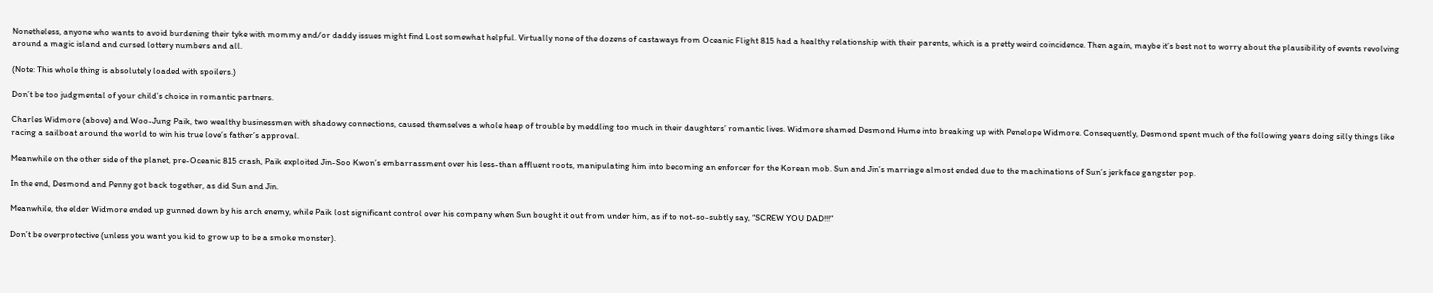Nonetheless, anyone who wants to avoid burdening their tyke with mommy and/or daddy issues might find Lost somewhat helpful. Virtually none of the dozens of castaways from Oceanic Flight 815 had a healthy relationship with their parents, which is a pretty weird coincidence. Then again, maybe it’s best not to worry about the plausibility of events revolving around a magic island and cursed lottery numbers and all.

(Note: This whole thing is absolutely loaded with spoilers.)

Don’t be too judgmental of your child’s choice in romantic partners.

Charles Widmore (above) and Woo-Jung Paik, two wealthy businessmen with shadowy connections, caused themselves a whole heap of trouble by meddling too much in their daughters’ romantic lives. Widmore shamed Desmond Hume into breaking up with Penelope Widmore. Consequently, Desmond spent much of the following years doing silly things like racing a sailboat around the world to win his true love’s father’s approval.

Meanwhile on the other side of the planet, pre-Oceanic 815 crash, Paik exploited Jin-Soo Kwon’s embarrassment over his less-than affluent roots, manipulating him into becoming an enforcer for the Korean mob. Sun and Jin’s marriage almost ended due to the machinations of Sun’s jerkface gangster pop.

In the end, Desmond and Penny got back together, as did Sun and Jin.

Meanwhile, the elder Widmore ended up gunned down by his arch enemy, while Paik lost significant control over his company when Sun bought it out from under him, as if to not-so-subtly say, “SCREW YOU DAD!!!”

Don’t be overprotective (unless you want you kid to grow up to be a smoke monster).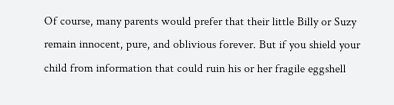Of course, many parents would prefer that their little Billy or Suzy remain innocent, pure, and oblivious forever. But if you shield your child from information that could ruin his or her fragile eggshell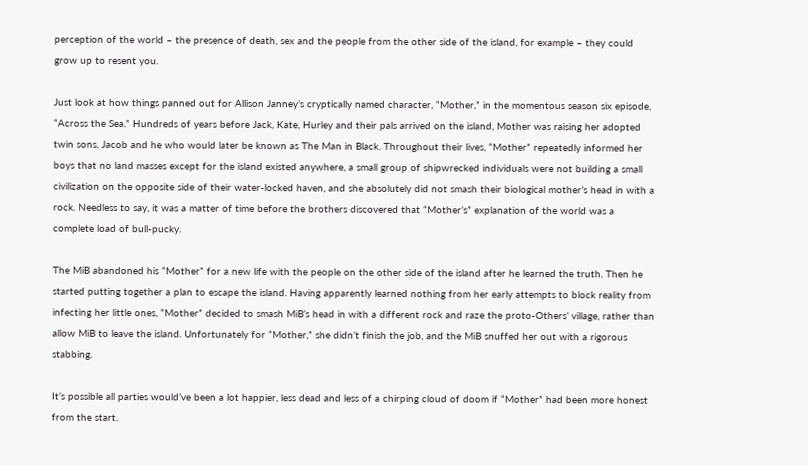perception of the world – the presence of death, sex and the people from the other side of the island, for example – they could grow up to resent you.

Just look at how things panned out for Allison Janney’s cryptically named character, “Mother,” in the momentous season six episode, “Across the Sea.” Hundreds of years before Jack, Kate, Hurley and their pals arrived on the island, Mother was raising her adopted twin sons, Jacob and he who would later be known as The Man in Black. Throughout their lives, “Mother” repeatedly informed her boys that no land masses except for the island existed anywhere, a small group of shipwrecked individuals were not building a small civilization on the opposite side of their water-locked haven, and she absolutely did not smash their biological mother’s head in with a rock. Needless to say, it was a matter of time before the brothers discovered that “Mother’s” explanation of the world was a complete load of bull-pucky.

The MiB abandoned his “Mother” for a new life with the people on the other side of the island after he learned the truth. Then he started putting together a plan to escape the island. Having apparently learned nothing from her early attempts to block reality from infecting her little ones, “Mother” decided to smash MiB’s head in with a different rock and raze the proto-Others’ village, rather than allow MiB to leave the island. Unfortunately for “Mother,” she didn’t finish the job, and the MiB snuffed her out with a rigorous stabbing.

It’s possible all parties would’ve been a lot happier, less dead and less of a chirping cloud of doom if “Mother” had been more honest from the start.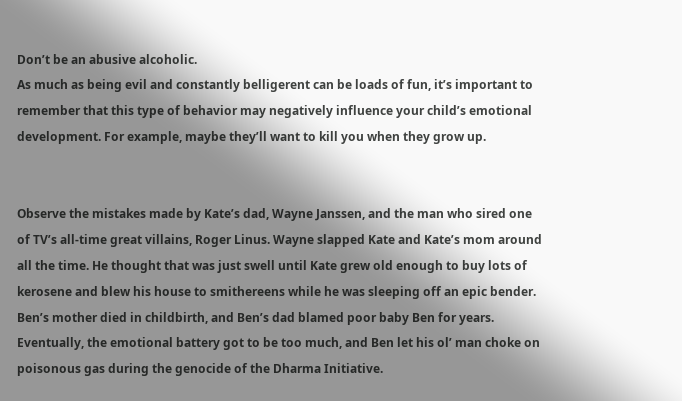Don’t be an abusive alcoholic.
As much as being evil and constantly belligerent can be loads of fun, it’s important to remember that this type of behavior may negatively influence your child’s emotional development. For example, maybe they’ll want to kill you when they grow up.


Observe the mistakes made by Kate’s dad, Wayne Janssen, and the man who sired one of TV’s all-time great villains, Roger Linus. Wayne slapped Kate and Kate’s mom around all the time. He thought that was just swell until Kate grew old enough to buy lots of kerosene and blew his house to smithereens while he was sleeping off an epic bender. Ben’s mother died in childbirth, and Ben’s dad blamed poor baby Ben for years. Eventually, the emotional battery got to be too much, and Ben let his ol’ man choke on poisonous gas during the genocide of the Dharma Initiative.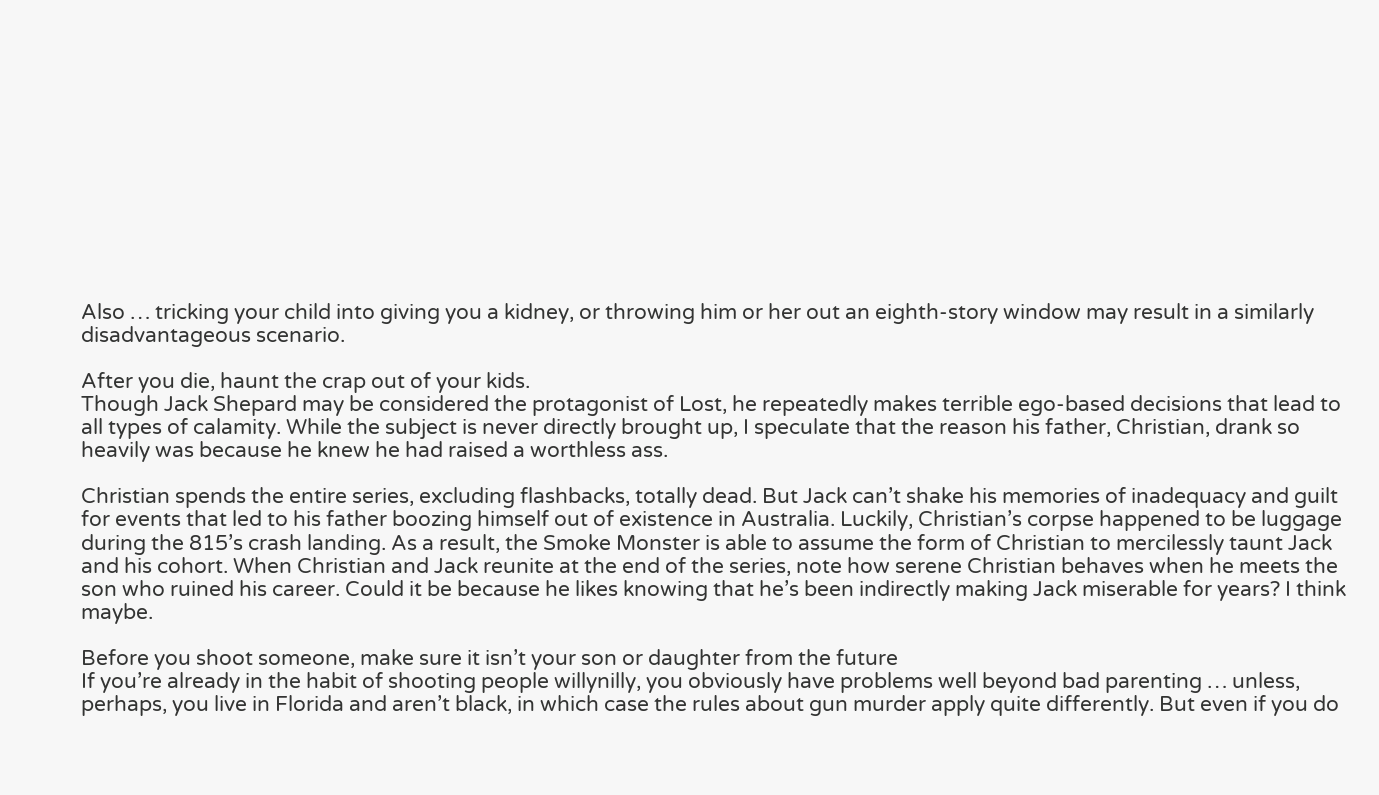Also … tricking your child into giving you a kidney, or throwing him or her out an eighth-story window may result in a similarly disadvantageous scenario.

After you die, haunt the crap out of your kids.
Though Jack Shepard may be considered the protagonist of Lost, he repeatedly makes terrible ego-based decisions that lead to all types of calamity. While the subject is never directly brought up, I speculate that the reason his father, Christian, drank so heavily was because he knew he had raised a worthless ass.

Christian spends the entire series, excluding flashbacks, totally dead. But Jack can’t shake his memories of inadequacy and guilt for events that led to his father boozing himself out of existence in Australia. Luckily, Christian’s corpse happened to be luggage during the 815’s crash landing. As a result, the Smoke Monster is able to assume the form of Christian to mercilessly taunt Jack and his cohort. When Christian and Jack reunite at the end of the series, note how serene Christian behaves when he meets the son who ruined his career. Could it be because he likes knowing that he’s been indirectly making Jack miserable for years? I think maybe.

Before you shoot someone, make sure it isn’t your son or daughter from the future
If you’re already in the habit of shooting people willynilly, you obviously have problems well beyond bad parenting … unless, perhaps, you live in Florida and aren’t black, in which case the rules about gun murder apply quite differently. But even if you do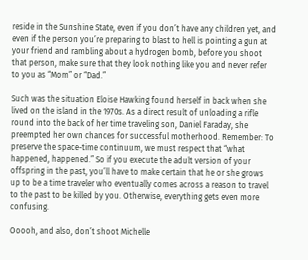reside in the Sunshine State, even if you don’t have any children yet, and even if the person you’re preparing to blast to hell is pointing a gun at your friend and rambling about a hydrogen bomb, before you shoot that person, make sure that they look nothing like you and never refer to you as “Mom” or “Dad.”

Such was the situation Eloise Hawking found herself in back when she lived on the island in the 1970s. As a direct result of unloading a rifle round into the back of her time traveling son, Daniel Faraday, she preempted her own chances for successful motherhood. Remember: To preserve the space-time continuum, we must respect that “what happened, happened.” So if you execute the adult version of your offspring in the past, you’ll have to make certain that he or she grows up to be a time traveler who eventually comes across a reason to travel to the past to be killed by you. Otherwise, everything gets even more confusing.

Ooooh, and also, don’t shoot Michelle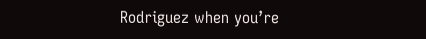Rodriguez when you’re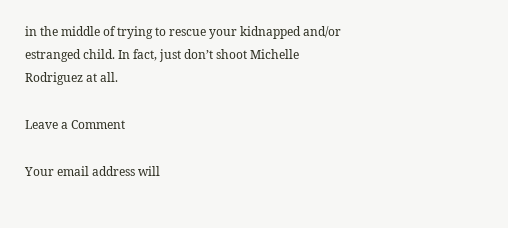in the middle of trying to rescue your kidnapped and/or estranged child. In fact, just don’t shoot Michelle Rodriguez at all.

Leave a Comment

Your email address will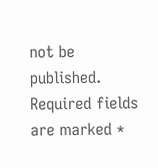not be published. Required fields are marked *